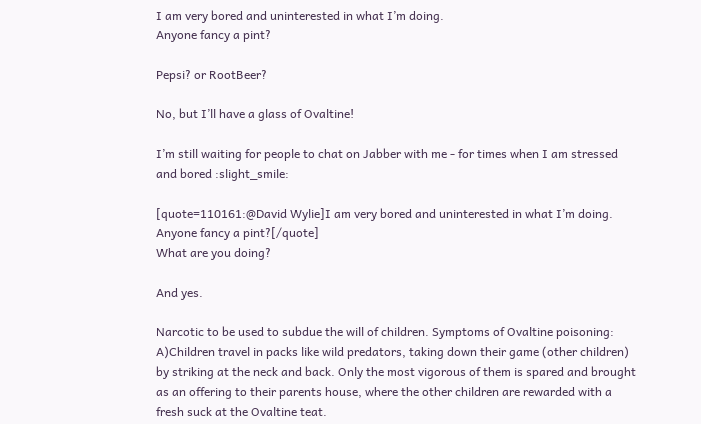I am very bored and uninterested in what I’m doing.
Anyone fancy a pint?

Pepsi? or RootBeer?

No, but I’ll have a glass of Ovaltine!

I’m still waiting for people to chat on Jabber with me - for times when I am stressed and bored :slight_smile:

[quote=110161:@David Wylie]I am very bored and uninterested in what I’m doing.
Anyone fancy a pint?[/quote]
What are you doing?

And yes.

Narcotic to be used to subdue the will of children. Symptoms of Ovaltine poisoning:
A)Children travel in packs like wild predators, taking down their game (other children) by striking at the neck and back. Only the most vigorous of them is spared and brought as an offering to their parents house, where the other children are rewarded with a fresh suck at the Ovaltine teat.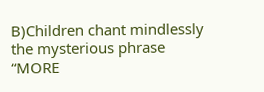B)Children chant mindlessly the mysterious phrase “MORE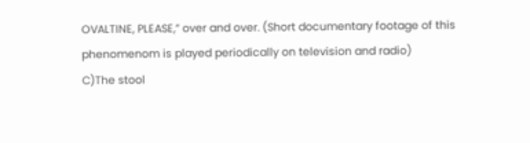OVALTINE, PLEASE,” over and over. (Short documentary footage of this phenomenom is played periodically on television and radio)
C)The stool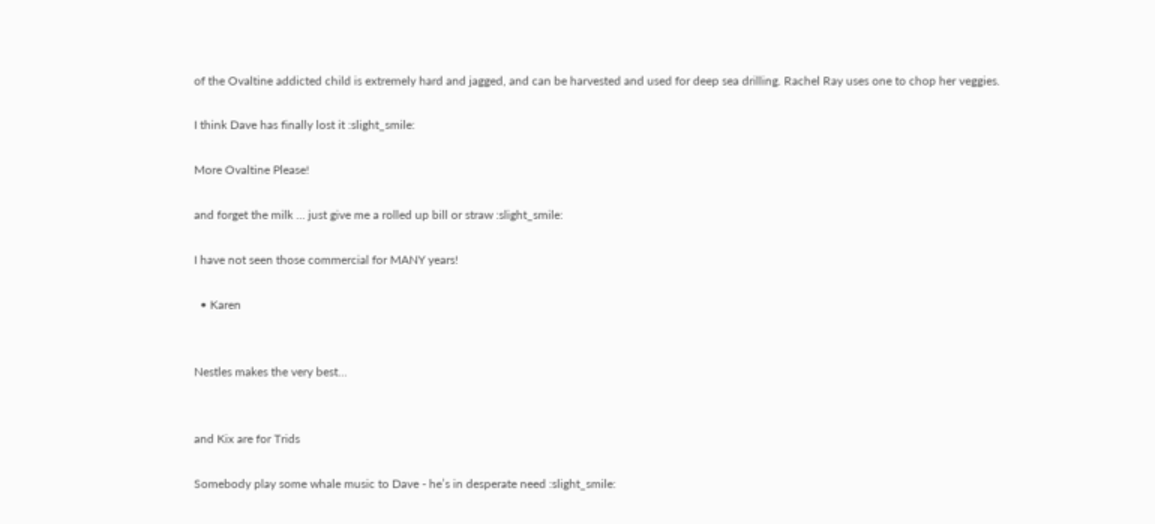of the Ovaltine addicted child is extremely hard and jagged, and can be harvested and used for deep sea drilling. Rachel Ray uses one to chop her veggies.

I think Dave has finally lost it :slight_smile:

More Ovaltine Please!

and forget the milk … just give me a rolled up bill or straw :slight_smile:

I have not seen those commercial for MANY years!

  • Karen


Nestles makes the very best…


and Kix are for Trids

Somebody play some whale music to Dave - he’s in desperate need :slight_smile: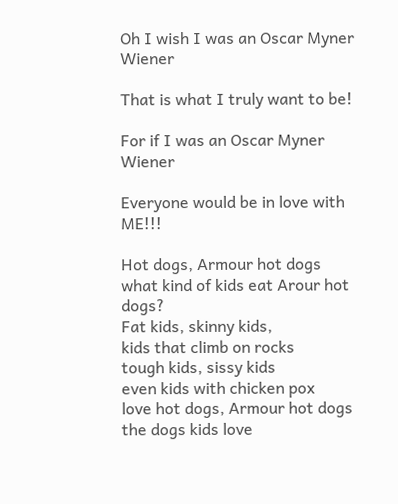Oh I wish I was an Oscar Myner Wiener

That is what I truly want to be!

For if I was an Oscar Myner Wiener

Everyone would be in love with ME!!!

Hot dogs, Armour hot dogs
what kind of kids eat Arour hot dogs?
Fat kids, skinny kids,
kids that climb on rocks
tough kids, sissy kids
even kids with chicken pox
love hot dogs, Armour hot dogs
the dogs kids love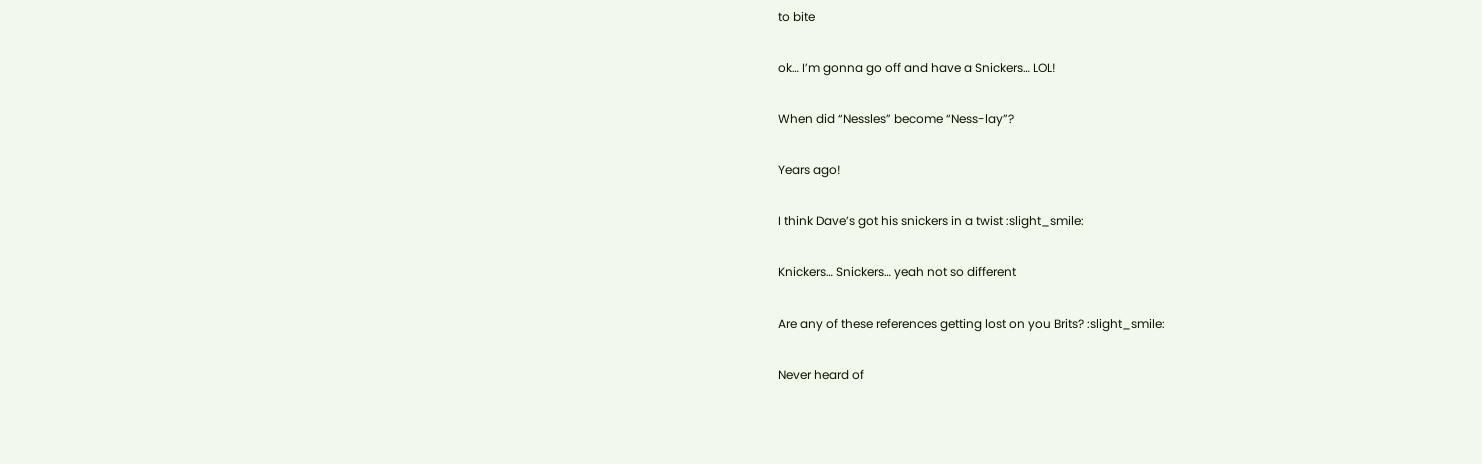to bite

ok… I’m gonna go off and have a Snickers… LOL!

When did “Nessles” become “Ness-lay”?

Years ago!

I think Dave’s got his snickers in a twist :slight_smile:

Knickers… Snickers… yeah not so different

Are any of these references getting lost on you Brits? :slight_smile:

Never heard of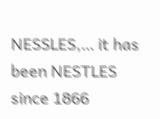NESSLES,… it has been NESTLES since 1866